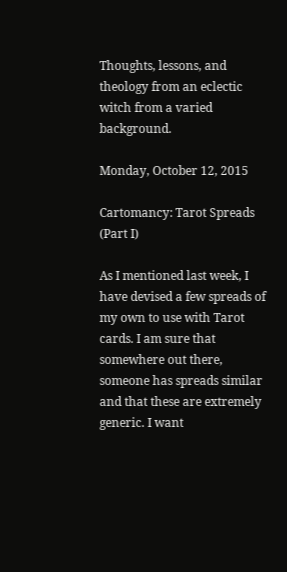Thoughts, lessons, and theology from an eclectic witch from a varied background.

Monday, October 12, 2015

Cartomancy: Tarot Spreads (Part I)

As I mentioned last week, I have devised a few spreads of my own to use with Tarot cards. I am sure that somewhere out there, someone has spreads similar and that these are extremely generic. I want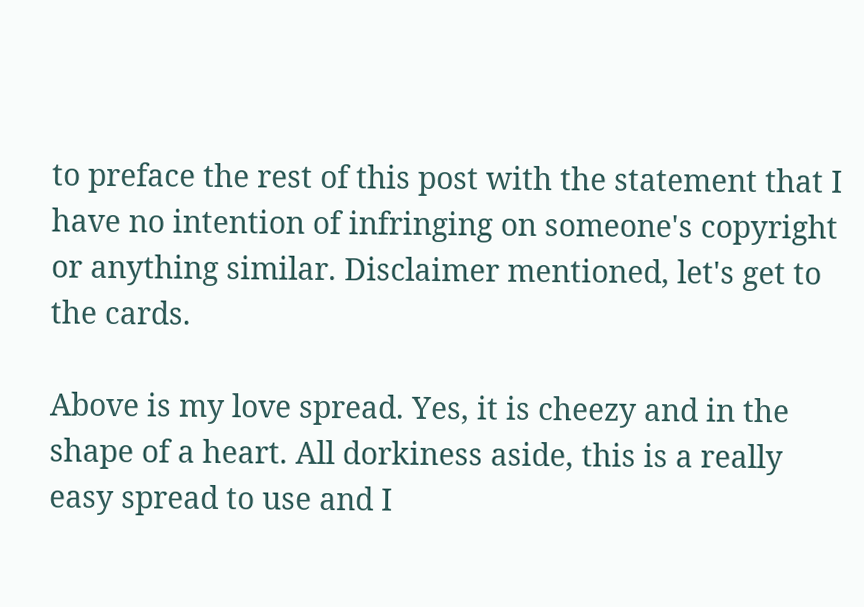to preface the rest of this post with the statement that I have no intention of infringing on someone's copyright or anything similar. Disclaimer mentioned, let's get to the cards.

Above is my love spread. Yes, it is cheezy and in the shape of a heart. All dorkiness aside, this is a really easy spread to use and I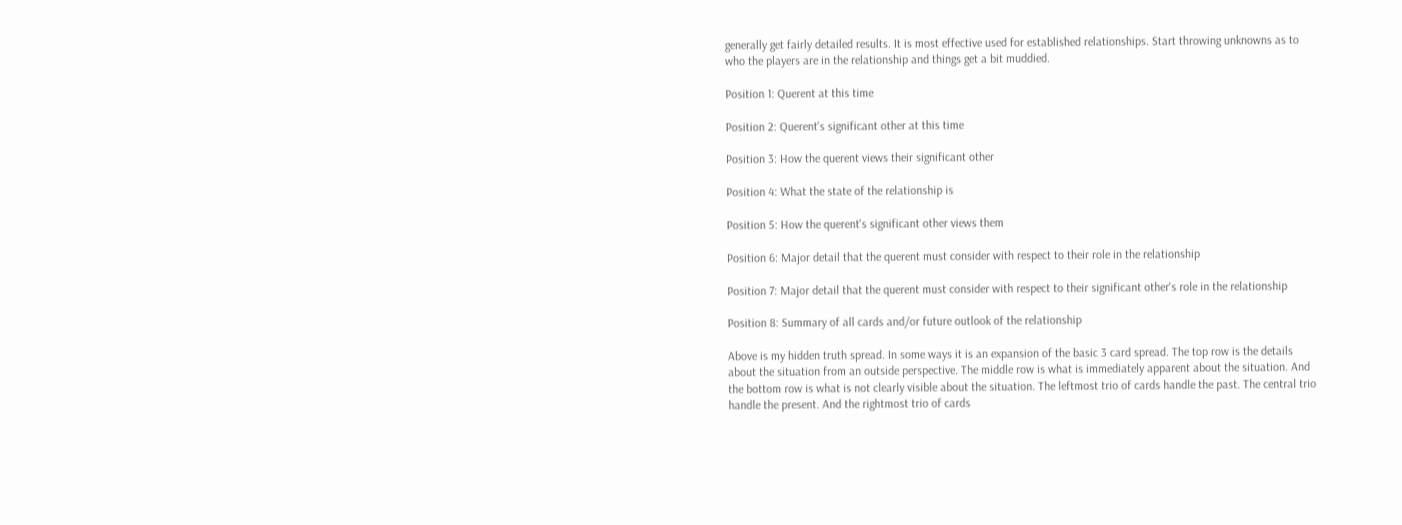generally get fairly detailed results. It is most effective used for established relationships. Start throwing unknowns as to who the players are in the relationship and things get a bit muddied.

Position 1: Querent at this time

Position 2: Querent's significant other at this time

Position 3: How the querent views their significant other

Position 4: What the state of the relationship is

Position 5: How the querent's significant other views them

Position 6: Major detail that the querent must consider with respect to their role in the relationship

Position 7: Major detail that the querent must consider with respect to their significant other's role in the relationship

Position 8: Summary of all cards and/or future outlook of the relationship

Above is my hidden truth spread. In some ways it is an expansion of the basic 3 card spread. The top row is the details about the situation from an outside perspective. The middle row is what is immediately apparent about the situation. And the bottom row is what is not clearly visible about the situation. The leftmost trio of cards handle the past. The central trio handle the present. And the rightmost trio of cards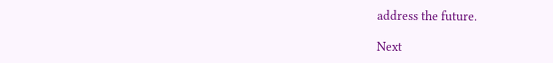address the future.

Next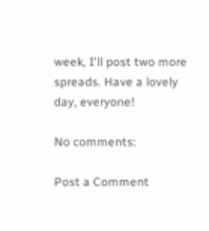week, I'll post two more spreads. Have a lovely day, everyone!

No comments:

Post a Comment